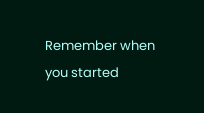Remember when you started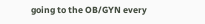going to the OB/GYN every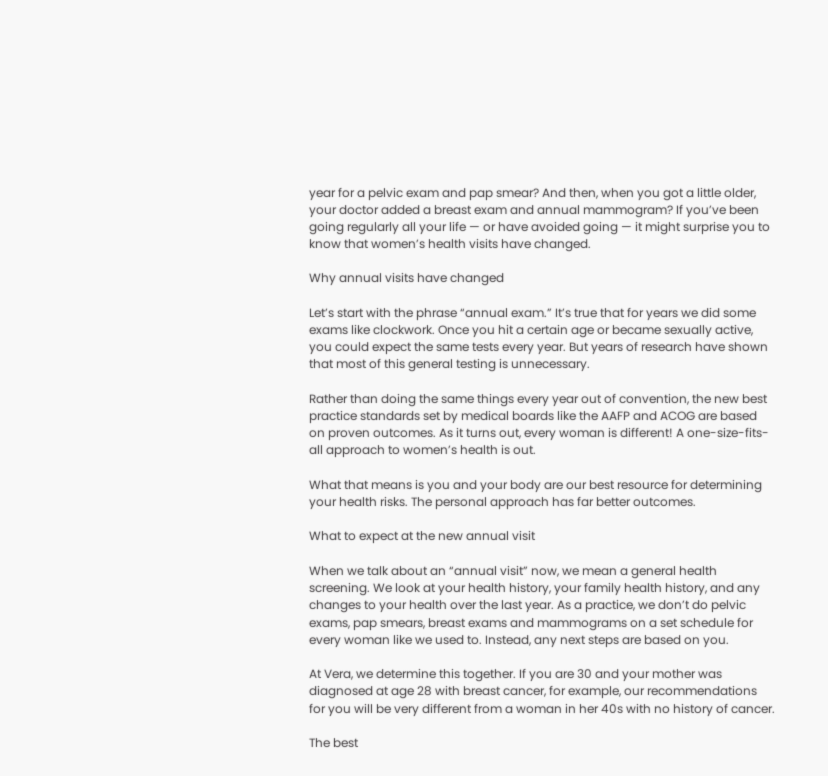year for a pelvic exam and pap smear? And then, when you got a little older, your doctor added a breast exam and annual mammogram? If you’ve been going regularly all your life — or have avoided going — it might surprise you to know that women’s health visits have changed.

Why annual visits have changed

Let’s start with the phrase “annual exam.” It’s true that for years we did some exams like clockwork. Once you hit a certain age or became sexually active, you could expect the same tests every year. But years of research have shown that most of this general testing is unnecessary.

Rather than doing the same things every year out of convention, the new best practice standards set by medical boards like the AAFP and ACOG are based on proven outcomes. As it turns out, every woman is different! A one-size-fits-all approach to women’s health is out.

What that means is you and your body are our best resource for determining your health risks. The personal approach has far better outcomes.

What to expect at the new annual visit

When we talk about an “annual visit” now, we mean a general health screening. We look at your health history, your family health history, and any changes to your health over the last year. As a practice, we don’t do pelvic exams, pap smears, breast exams and mammograms on a set schedule for every woman like we used to. Instead, any next steps are based on you.

At Vera, we determine this together. If you are 30 and your mother was diagnosed at age 28 with breast cancer, for example, our recommendations for you will be very different from a woman in her 40s with no history of cancer.

The best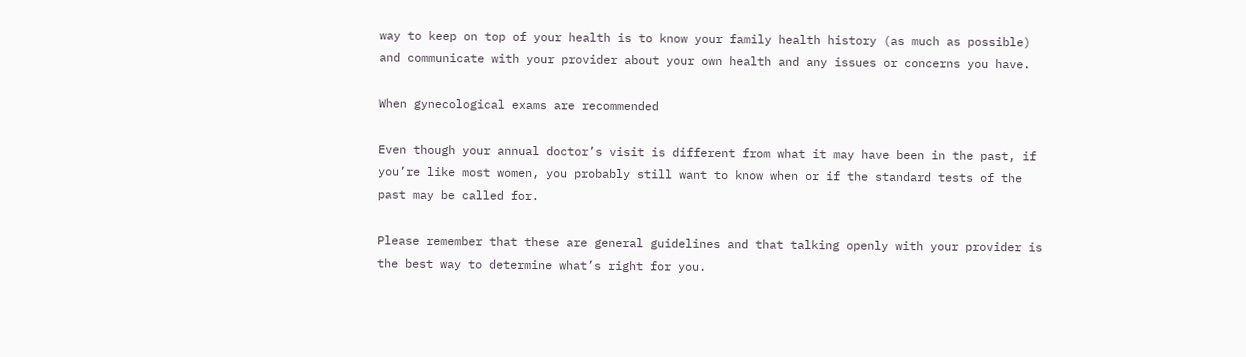way to keep on top of your health is to know your family health history (as much as possible) and communicate with your provider about your own health and any issues or concerns you have.

When gynecological exams are recommended

Even though your annual doctor’s visit is different from what it may have been in the past, if you’re like most women, you probably still want to know when or if the standard tests of the past may be called for.

Please remember that these are general guidelines and that talking openly with your provider is the best way to determine what’s right for you.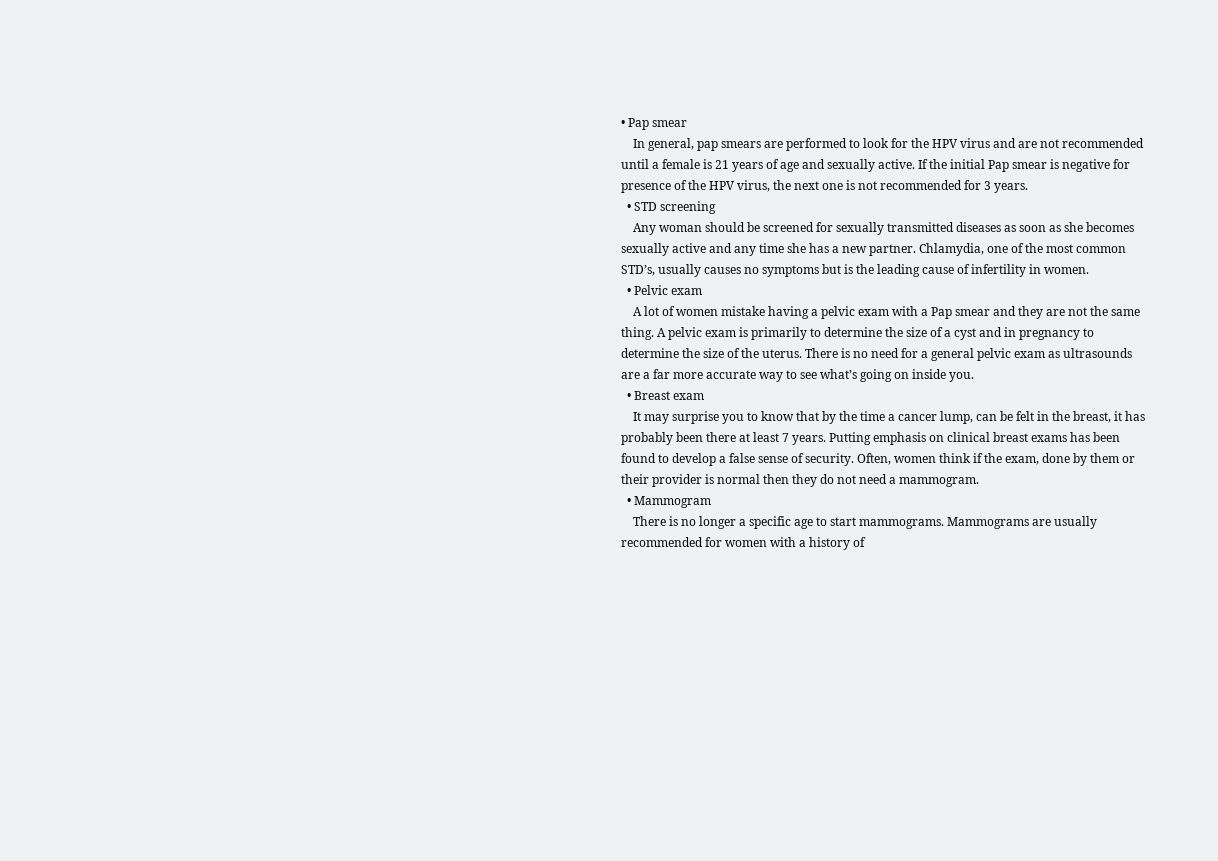• Pap smear
    In general, pap smears are performed to look for the HPV virus and are not recommended until a female is 21 years of age and sexually active. If the initial Pap smear is negative for presence of the HPV virus, the next one is not recommended for 3 years.
  • STD screening
    Any woman should be screened for sexually transmitted diseases as soon as she becomes sexually active and any time she has a new partner. Chlamydia, one of the most common STD’s, usually causes no symptoms but is the leading cause of infertility in women.
  • Pelvic exam
    A lot of women mistake having a pelvic exam with a Pap smear and they are not the same thing. A pelvic exam is primarily to determine the size of a cyst and in pregnancy to determine the size of the uterus. There is no need for a general pelvic exam as ultrasounds are a far more accurate way to see what’s going on inside you.
  • Breast exam
    It may surprise you to know that by the time a cancer lump, can be felt in the breast, it has probably been there at least 7 years. Putting emphasis on clinical breast exams has been found to develop a false sense of security. Often, women think if the exam, done by them or their provider is normal then they do not need a mammogram.
  • Mammogram
    There is no longer a specific age to start mammograms. Mammograms are usually recommended for women with a history of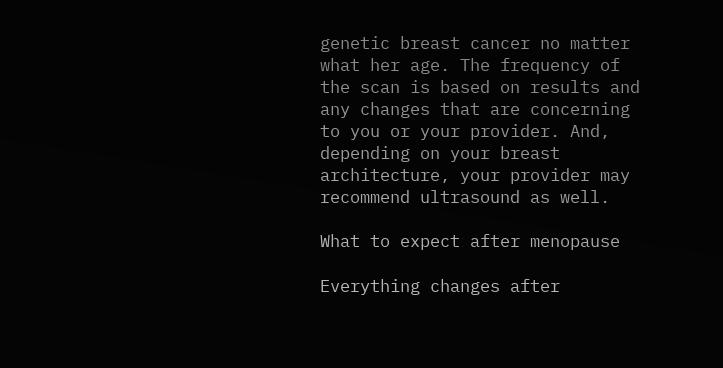genetic breast cancer no matter what her age. The frequency of the scan is based on results and any changes that are concerning to you or your provider. And, depending on your breast architecture, your provider may recommend ultrasound as well.

What to expect after menopause

Everything changes after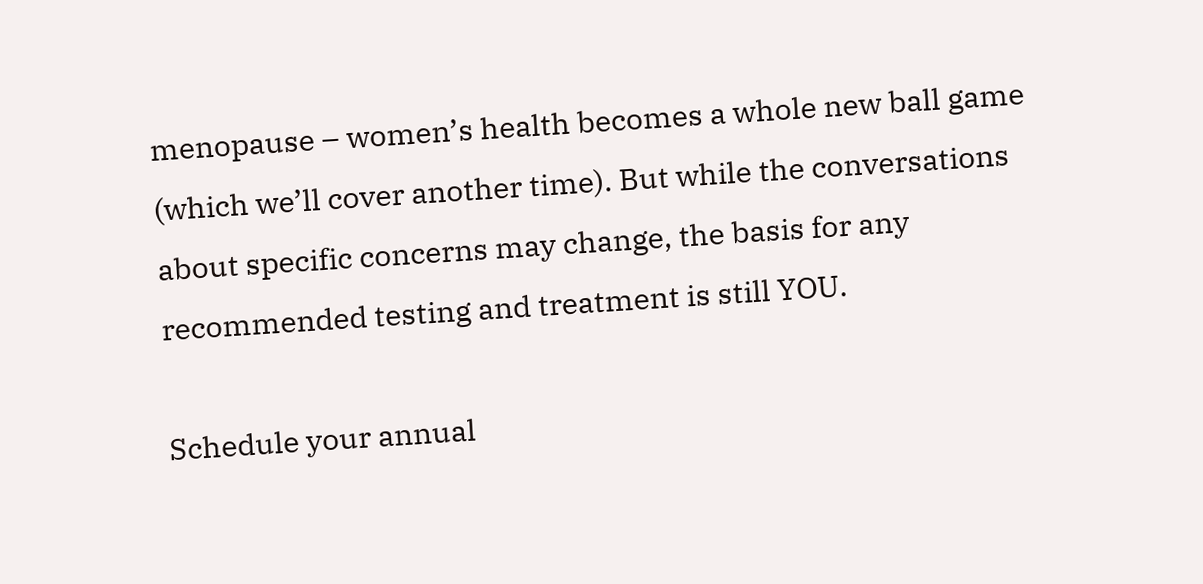menopause – women’s health becomes a whole new ball game (which we’ll cover another time). But while the conversations about specific concerns may change, the basis for any recommended testing and treatment is still YOU.

Schedule your annual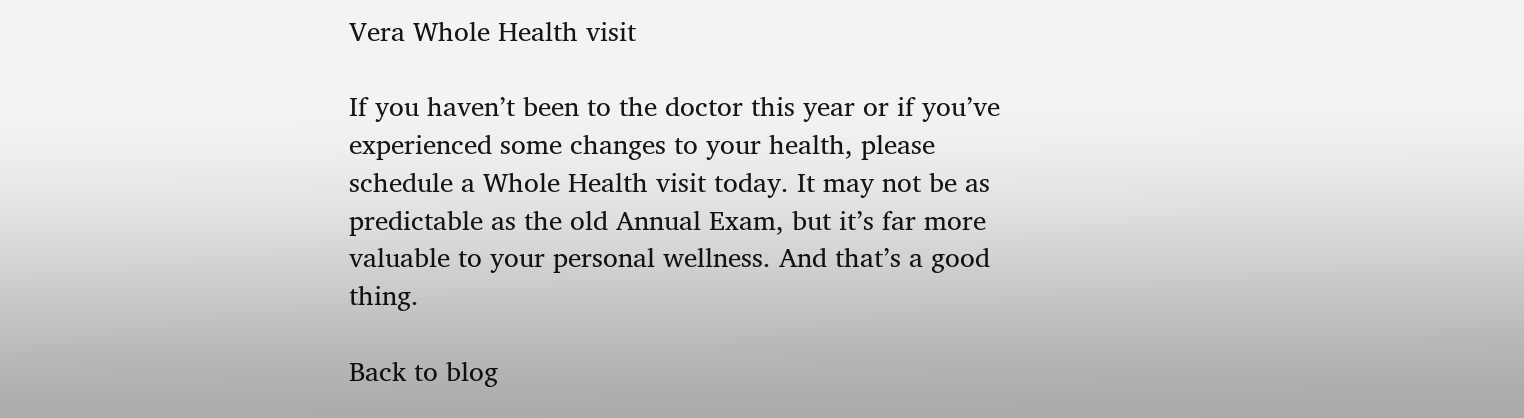Vera Whole Health visit

If you haven’t been to the doctor this year or if you’ve experienced some changes to your health, please schedule a Whole Health visit today. It may not be as predictable as the old Annual Exam, but it’s far more valuable to your personal wellness. And that’s a good thing.

Back to blog